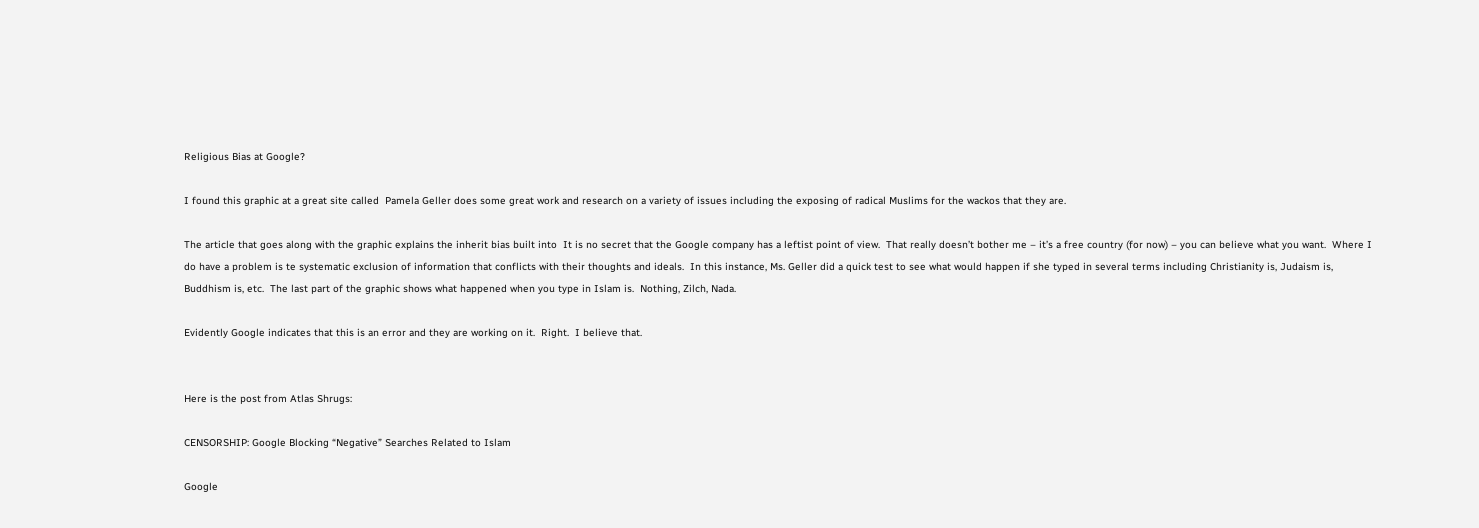Religious Bias at Google?

I found this graphic at a great site called  Pamela Geller does some great work and research on a variety of issues including the exposing of radical Muslims for the wackos that they are.

The article that goes along with the graphic explains the inherit bias built into  It is no secret that the Google company has a leftist point of view.  That really doesn’t bother me – it’s a free country (for now) – you can believe what you want.  Where I do have a problem is te systematic exclusion of information that conflicts with their thoughts and ideals.  In this instance, Ms. Geller did a quick test to see what would happen if she typed in several terms including Christianity is, Judaism is, Buddhism is, etc.  The last part of the graphic shows what happened when you type in Islam is.  Nothing, Zilch, Nada.

Evidently Google indicates that this is an error and they are working on it.  Right.  I believe that.


Here is the post from Atlas Shrugs:

CENSORSHIP: Google Blocking “Negative” Searches Related to Islam

Google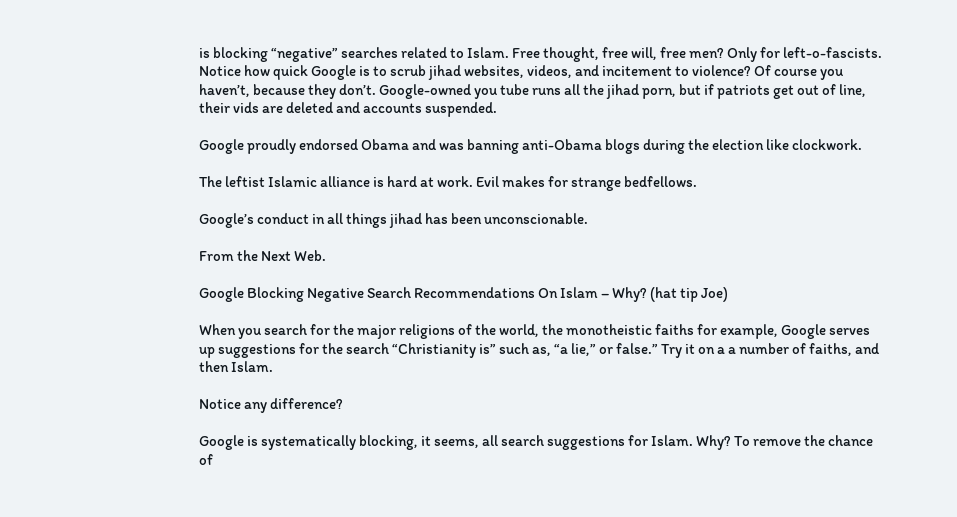is blocking “negative” searches related to Islam. Free thought, free will, free men? Only for left-o-fascists. Notice how quick Google is to scrub jihad websites, videos, and incitement to violence? Of course you haven’t, because they don’t. Google-owned you tube runs all the jihad porn, but if patriots get out of line, their vids are deleted and accounts suspended.

Google proudly endorsed Obama and was banning anti-Obama blogs during the election like clockwork.

The leftist Islamic alliance is hard at work. Evil makes for strange bedfellows.

Google’s conduct in all things jihad has been unconscionable.

From the Next Web.

Google Blocking Negative Search Recommendations On Islam – Why? (hat tip Joe)

When you search for the major religions of the world, the monotheistic faiths for example, Google serves up suggestions for the search “Christianity is” such as, “a lie,” or false.” Try it on a a number of faiths, and then Islam.

Notice any difference?

Google is systematically blocking, it seems, all search suggestions for Islam. Why? To remove the chance of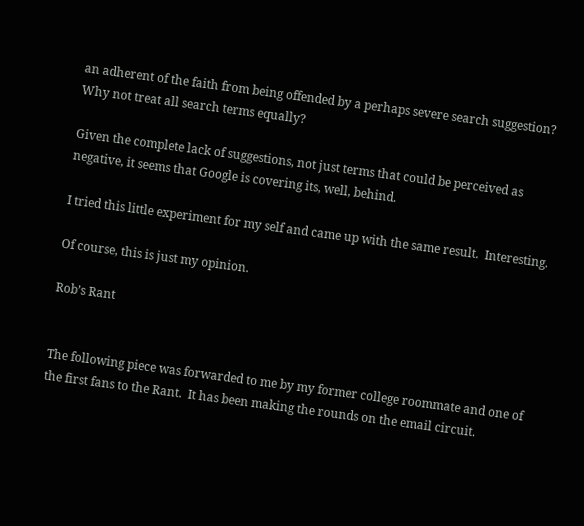an adherent of the faith from being offended by a perhaps severe search suggestion? Why not treat all search terms equally?

Given the complete lack of suggestions, not just terms that could be perceived as negative, it seems that Google is covering its, well, behind.

I tried this little experiment for my self and came up with the same result.  Interesting.

Of course, this is just my opinion.

Rob’s Rant


The following piece was forwarded to me by my former college roommate and one of the first fans to the Rant.  It has been making the rounds on the email circuit.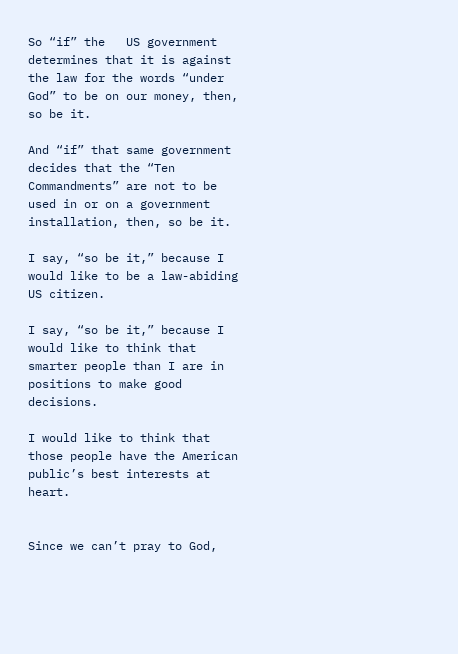So “if” the   US government determines that it is against the law for the words “under God” to be on our money, then, so be it.

And “if” that same government decides that the “Ten Commandments” are not to be used in or on a government installation, then, so be it.

I say, “so be it,” because I would like to be a law-abiding US citizen.

I say, “so be it,” because I would like to think that smarter people than I are in positions to make good decisions.

I would like to think that those people have the American public’s best interests at heart.


Since we can’t pray to God,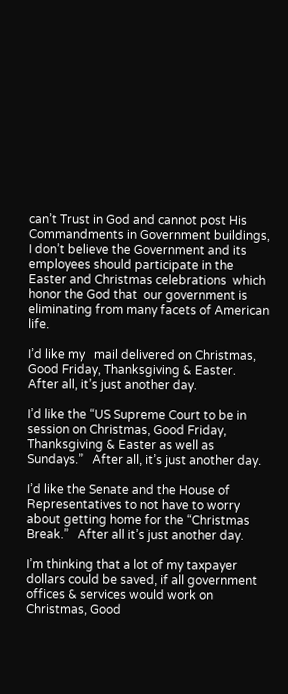can’t Trust in God and cannot post His Commandments in Government buildings, I don’t believe the Government and its employees should participate in the Easter and Christmas celebrations  which honor the God that  our government is eliminating from many facets of American life.

I’d like my   mail delivered on Christmas, Good Friday, Thanksgiving & Easter.   After all, it’s just another day.

I’d like the “US Supreme Court to be in session on Christmas, Good Friday, Thanksgiving & Easter as well as Sundays.”   After all, it’s just another day.

I’d like the Senate and the House of Representatives to not have to worry about getting home for the “Christmas Break.”   After all it’s just another day.

I’m thinking that a lot of my taxpayer dollars could be saved, if all government offices & services would work on Christmas, Good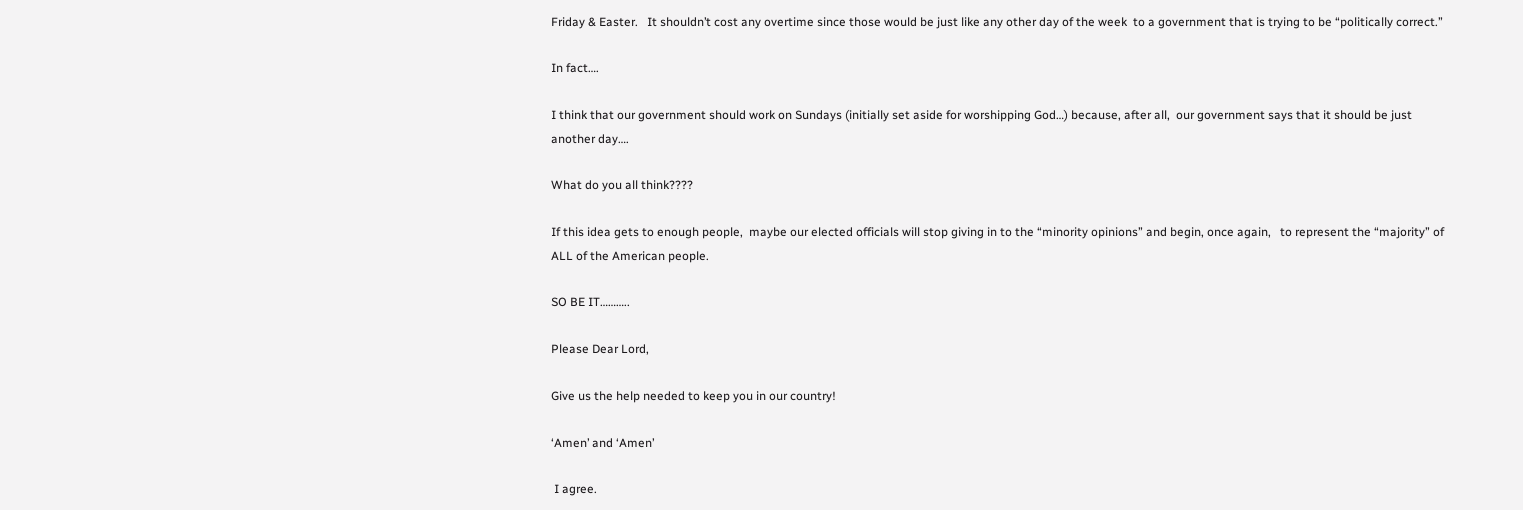Friday & Easter.   It shouldn’t cost any overtime since those would be just like any other day of the week  to a government that is trying to be “politically correct.”

In fact….

I think that our government should work on Sundays (initially set aside for worshipping God…) because, after all,  our government says that it should be just another day….

What do you all think????

If this idea gets to enough people,  maybe our elected officials will stop giving in to the “minority opinions” and begin, once again,   to represent the “majority” of ALL of the American people.

SO BE IT………..

Please Dear Lord,

Give us the help needed to keep you in our country!

‘Amen’ and ‘Amen’

 I agree.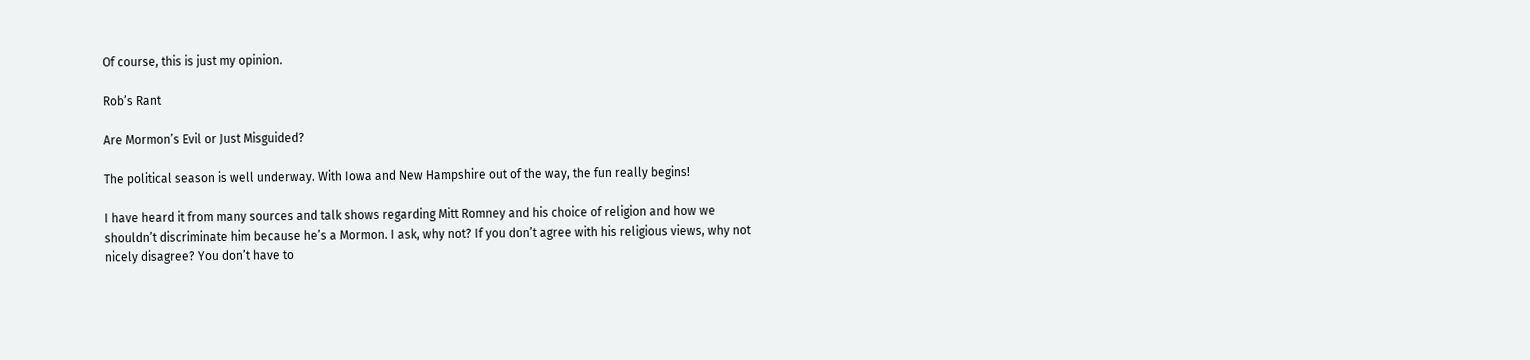Of course, this is just my opinion.

Rob’s Rant

Are Mormon’s Evil or Just Misguided?

The political season is well underway. With Iowa and New Hampshire out of the way, the fun really begins!

I have heard it from many sources and talk shows regarding Mitt Romney and his choice of religion and how we shouldn’t discriminate him because he’s a Mormon. I ask, why not? If you don’t agree with his religious views, why not nicely disagree? You don’t have to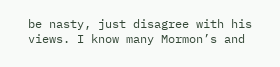be nasty, just disagree with his views. I know many Mormon’s and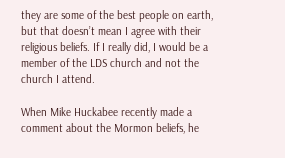they are some of the best people on earth, but that doesn’t mean I agree with their religious beliefs. If I really did, I would be a member of the LDS church and not the church I attend.

When Mike Huckabee recently made a comment about the Mormon beliefs, he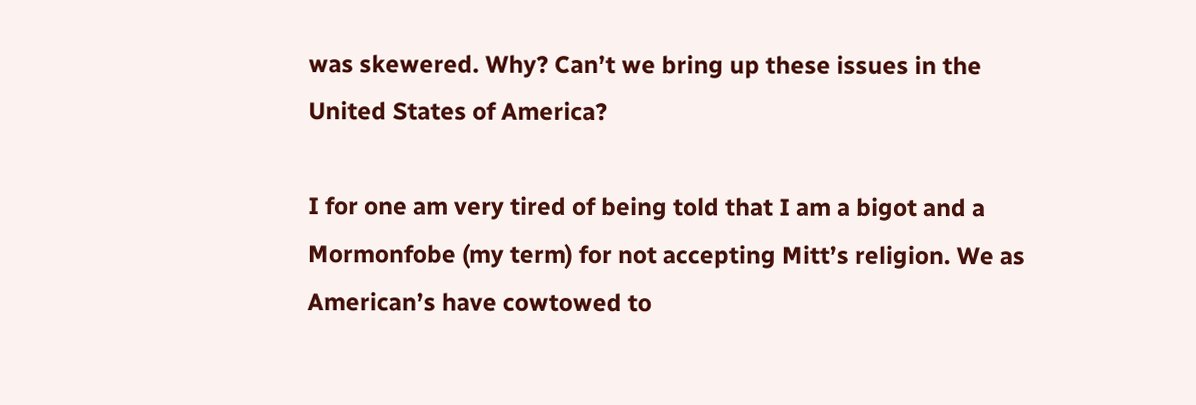was skewered. Why? Can’t we bring up these issues in the United States of America?

I for one am very tired of being told that I am a bigot and a Mormonfobe (my term) for not accepting Mitt’s religion. We as American’s have cowtowed to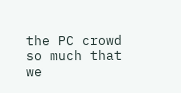the PC crowd so much that we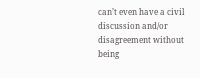can’t even have a civil discussion and/or disagreement without being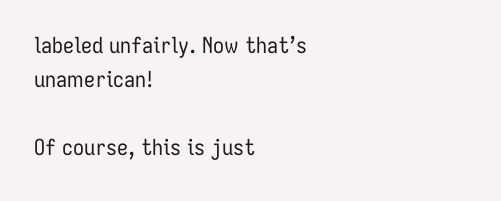labeled unfairly. Now that’s unamerican!

Of course, this is just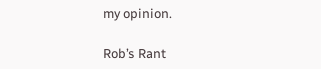my opinion.

Rob’s Rant